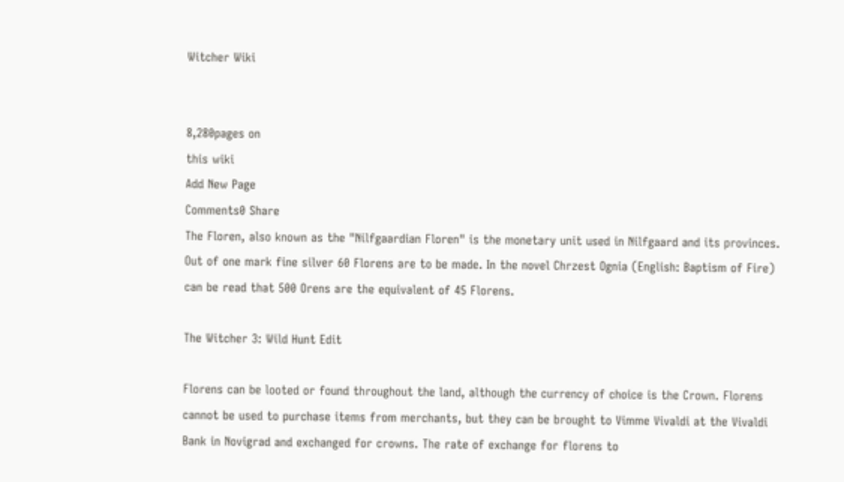Witcher Wiki


8,280pages on
this wiki
Add New Page
Comments0 Share
The Floren, also known as the "Nilfgaardian Floren" is the monetary unit used in Nilfgaard and its provinces. Out of one mark fine silver 60 Florens are to be made. In the novel Chrzest Ognia (English: Baptism of Fire) can be read that 500 Orens are the equivalent of 45 Florens.

The Witcher 3: Wild Hunt Edit

Florens can be looted or found throughout the land, although the currency of choice is the Crown. Florens cannot be used to purchase items from merchants, but they can be brought to Vimme Vivaldi at the Vivaldi Bank in Novigrad and exchanged for crowns. The rate of exchange for florens to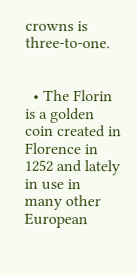crowns is three-to-one.


  • The Florin is a golden coin created in Florence in 1252 and lately in use in many other European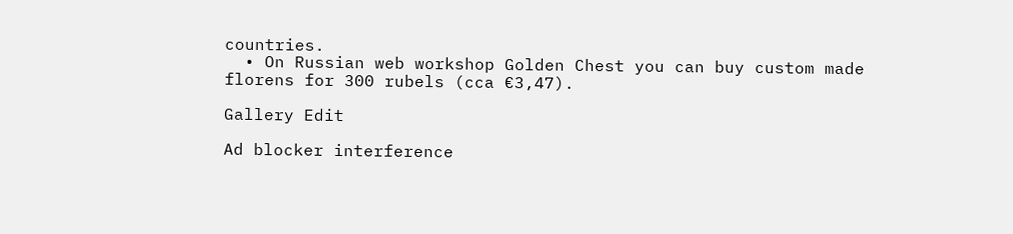countries.
  • On Russian web workshop Golden Chest you can buy custom made florens for 300 rubels (cca €3,47).

Gallery Edit

Ad blocker interference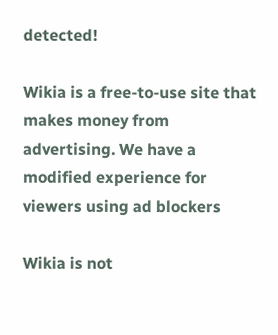detected!

Wikia is a free-to-use site that makes money from advertising. We have a modified experience for viewers using ad blockers

Wikia is not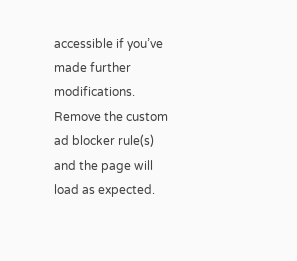accessible if you’ve made further modifications. Remove the custom ad blocker rule(s) and the page will load as expected.